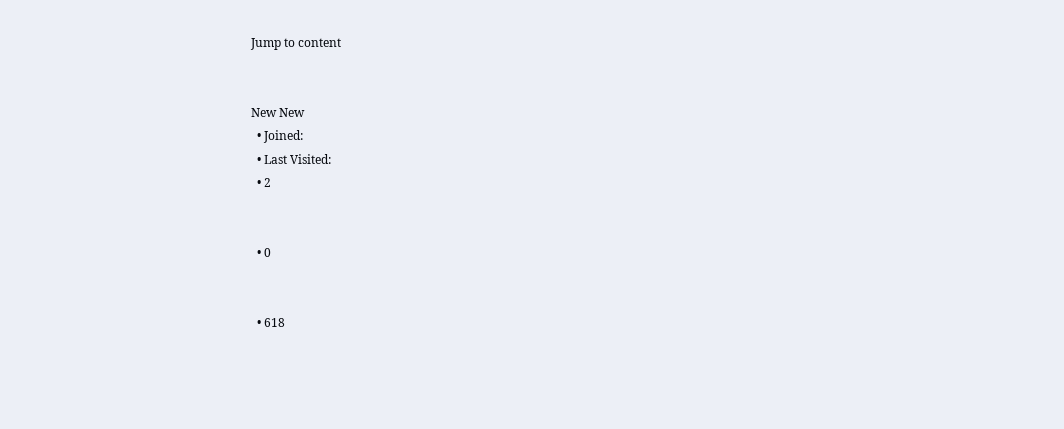Jump to content


New New
  • Joined:
  • Last Visited:
  • 2


  • 0


  • 618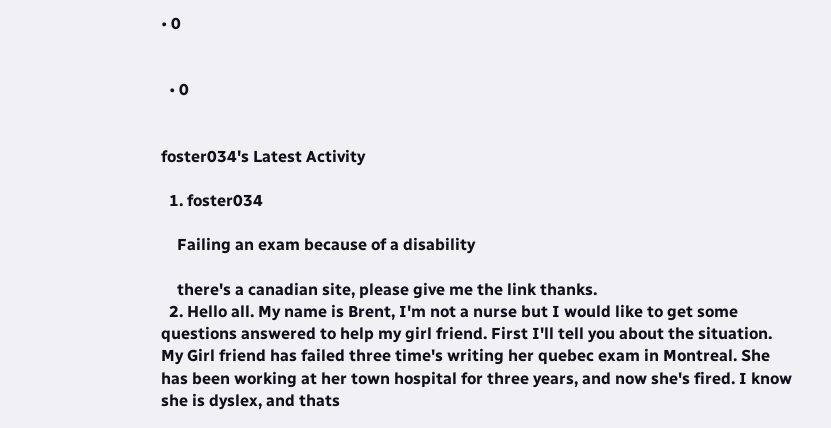• 0


  • 0


foster034's Latest Activity

  1. foster034

    Failing an exam because of a disability

    there's a canadian site, please give me the link thanks.
  2. Hello all. My name is Brent, I'm not a nurse but I would like to get some questions answered to help my girl friend. First I'll tell you about the situation. My Girl friend has failed three time's writing her quebec exam in Montreal. She has been working at her town hospital for three years, and now she's fired. I know she is dyslex, and thats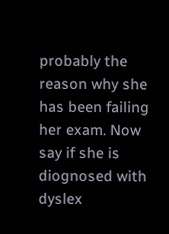probably the reason why she has been failing her exam. Now say if she is diognosed with dyslex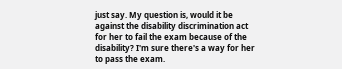just say. My question is, would it be against the disability discrimination act for her to fail the exam because of the disability? I'm sure there's a way for her to pass the exam.